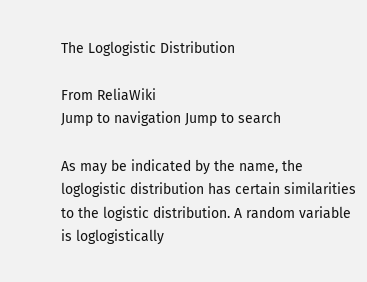The Loglogistic Distribution

From ReliaWiki
Jump to navigation Jump to search

As may be indicated by the name, the loglogistic distribution has certain similarities to the logistic distribution. A random variable is loglogistically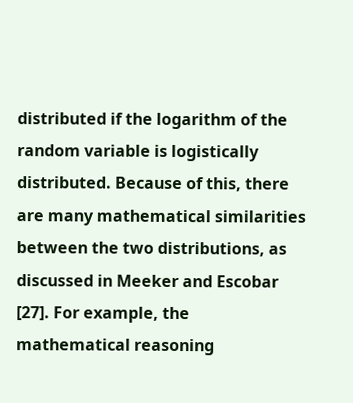distributed if the logarithm of the random variable is logistically distributed. Because of this, there are many mathematical similarities between the two distributions, as discussed in Meeker and Escobar [27]. For example, the mathematical reasoning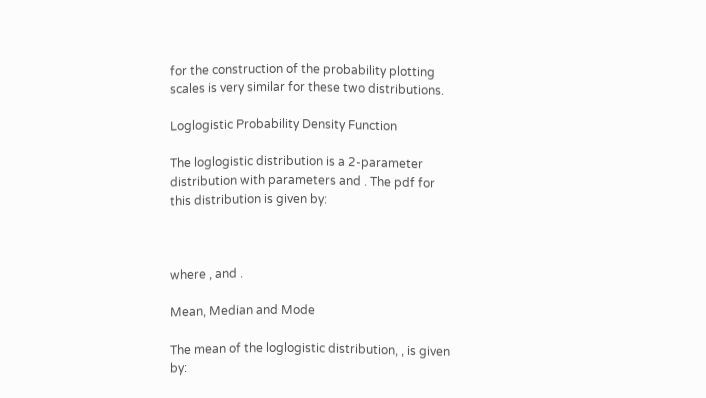for the construction of the probability plotting scales is very similar for these two distributions.

Loglogistic Probability Density Function

The loglogistic distribution is a 2-parameter distribution with parameters and . The pdf for this distribution is given by:



where , and .

Mean, Median and Mode

The mean of the loglogistic distribution, , is given by: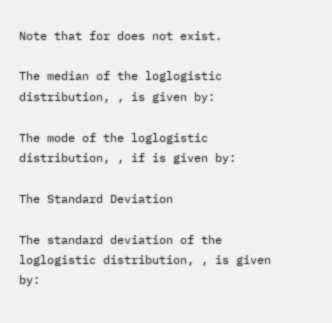Note that for does not exist.

The median of the loglogistic distribution, , is given by:

The mode of the loglogistic distribution, , if is given by:

The Standard Deviation

The standard deviation of the loglogistic distribution, , is given by: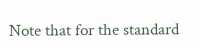Note that for the standard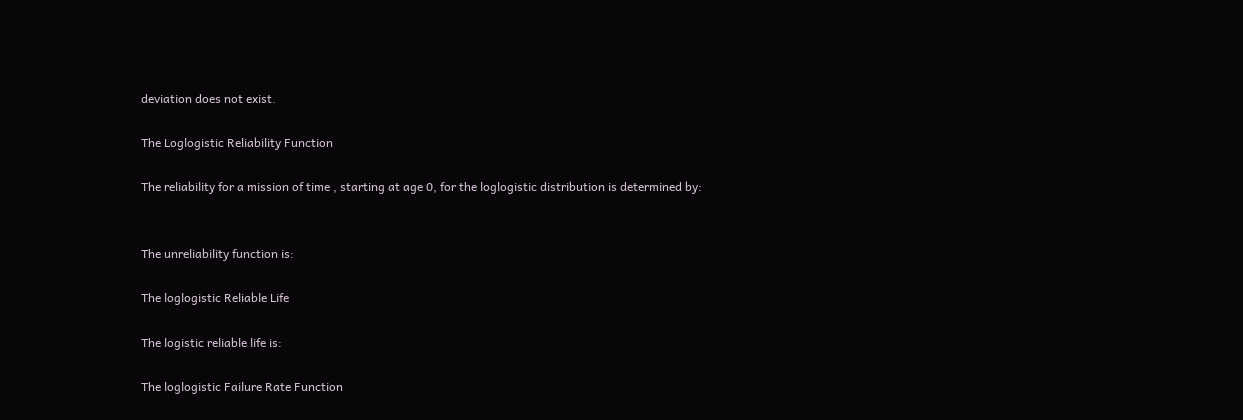deviation does not exist.

The Loglogistic Reliability Function

The reliability for a mission of time , starting at age 0, for the loglogistic distribution is determined by:


The unreliability function is:

The loglogistic Reliable Life

The logistic reliable life is:

The loglogistic Failure Rate Function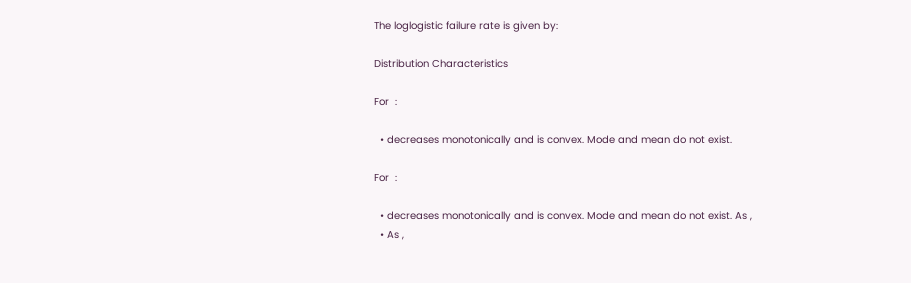The loglogistic failure rate is given by:

Distribution Characteristics

For  :

  • decreases monotonically and is convex. Mode and mean do not exist.

For  :

  • decreases monotonically and is convex. Mode and mean do not exist. As ,
  • As ,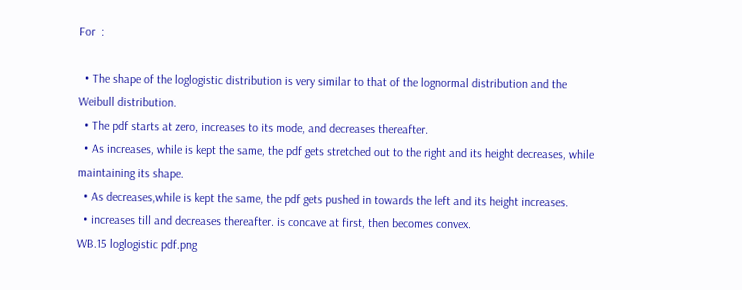For  :

  • The shape of the loglogistic distribution is very similar to that of the lognormal distribution and the Weibull distribution.
  • The pdf starts at zero, increases to its mode, and decreases thereafter.
  • As increases, while is kept the same, the pdf gets stretched out to the right and its height decreases, while maintaining its shape.
  • As decreases,while is kept the same, the pdf gets pushed in towards the left and its height increases.
  • increases till and decreases thereafter. is concave at first, then becomes convex.
WB.15 loglogistic pdf.png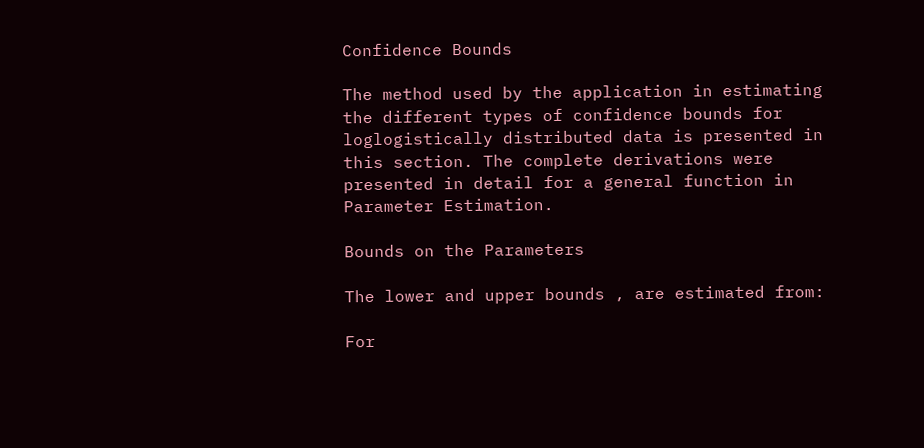Confidence Bounds

The method used by the application in estimating the different types of confidence bounds for loglogistically distributed data is presented in this section. The complete derivations were presented in detail for a general function in Parameter Estimation.

Bounds on the Parameters

The lower and upper bounds , are estimated from:

For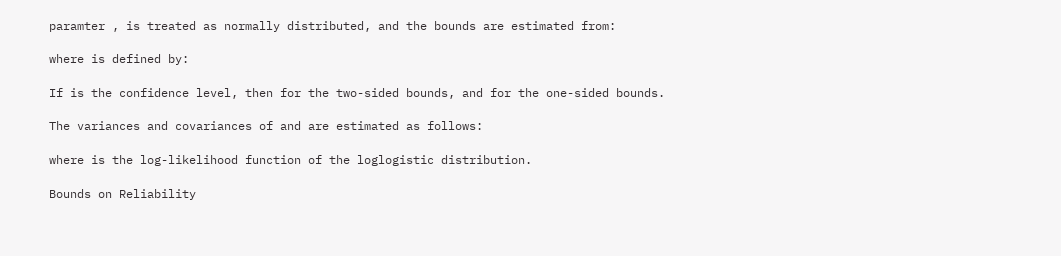paramter , is treated as normally distributed, and the bounds are estimated from:

where is defined by:

If is the confidence level, then for the two-sided bounds, and for the one-sided bounds.

The variances and covariances of and are estimated as follows:

where is the log-likelihood function of the loglogistic distribution.

Bounds on Reliability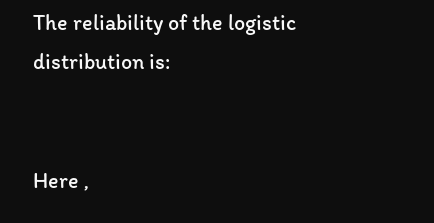The reliability of the logistic distribution is:


Here ,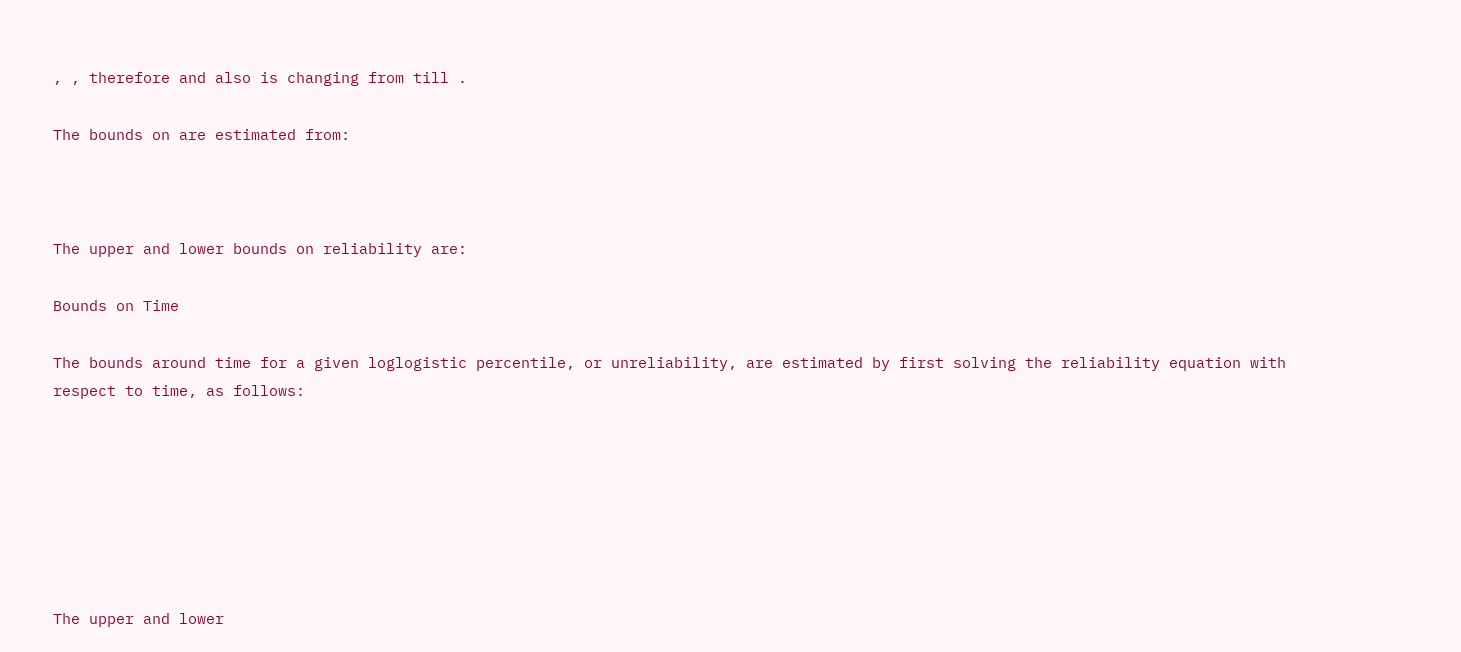, , therefore and also is changing from till .

The bounds on are estimated from:



The upper and lower bounds on reliability are:

Bounds on Time

The bounds around time for a given loglogistic percentile, or unreliability, are estimated by first solving the reliability equation with respect to time, as follows:







The upper and lower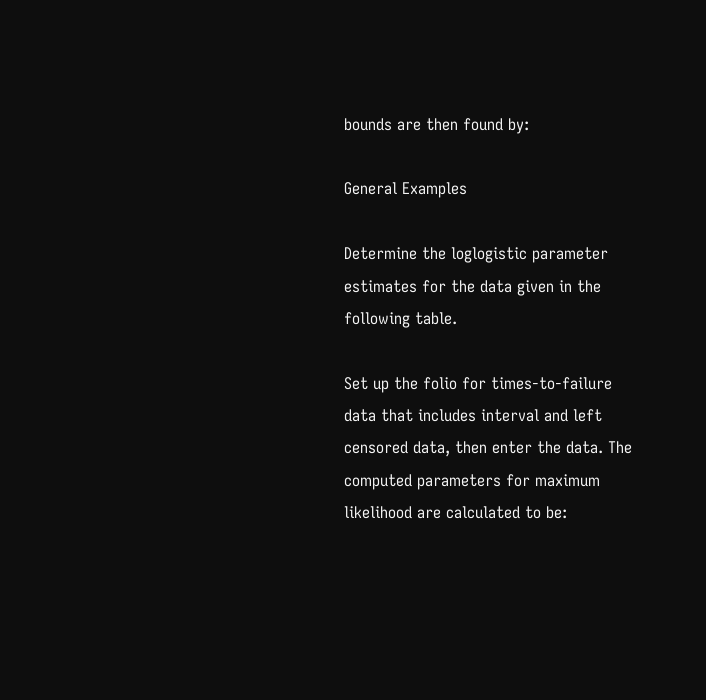bounds are then found by:

General Examples

Determine the loglogistic parameter estimates for the data given in the following table.

Set up the folio for times-to-failure data that includes interval and left censored data, then enter the data. The computed parameters for maximum likelihood are calculated to be: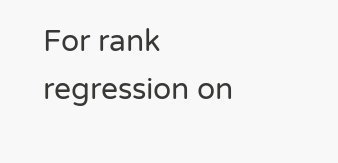For rank regression on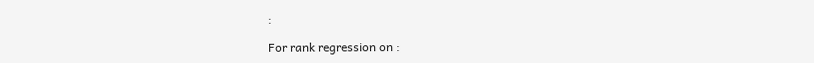:

For rank regression on :